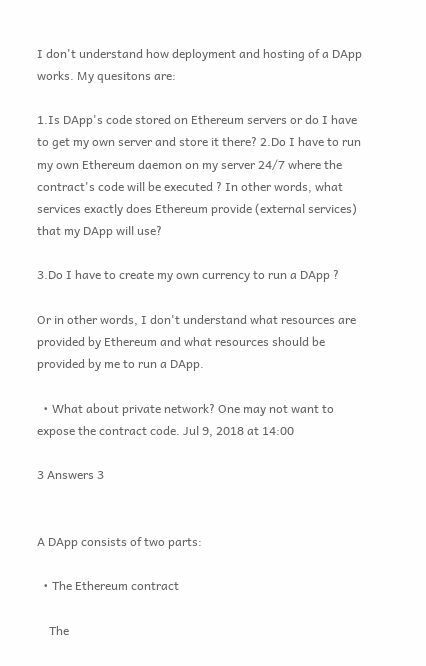I don't understand how deployment and hosting of a DApp works. My quesitons are:

1.Is DApp's code stored on Ethereum servers or do I have to get my own server and store it there? 2.Do I have to run my own Ethereum daemon on my server 24/7 where the contract's code will be executed ? In other words, what services exactly does Ethereum provide (external services) that my DApp will use?

3.Do I have to create my own currency to run a DApp ?

Or in other words, I don't understand what resources are provided by Ethereum and what resources should be provided by me to run a DApp.

  • What about private network? One may not want to expose the contract code. Jul 9, 2018 at 14:00

3 Answers 3


A DApp consists of two parts:

  • The Ethereum contract

    The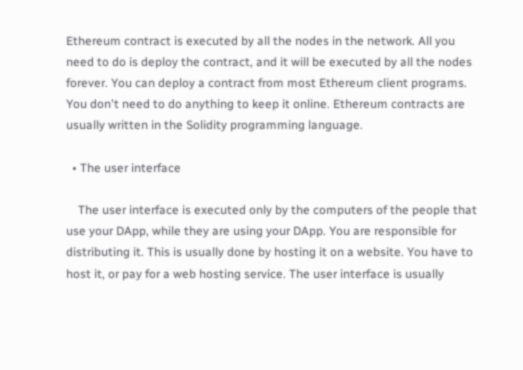Ethereum contract is executed by all the nodes in the network. All you need to do is deploy the contract, and it will be executed by all the nodes forever. You can deploy a contract from most Ethereum client programs. You don't need to do anything to keep it online. Ethereum contracts are usually written in the Solidity programming language.

  • The user interface

    The user interface is executed only by the computers of the people that use your DApp, while they are using your DApp. You are responsible for distributing it. This is usually done by hosting it on a website. You have to host it, or pay for a web hosting service. The user interface is usually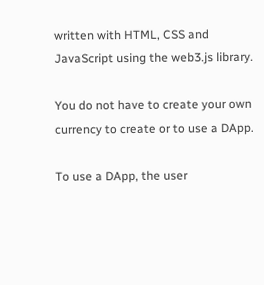written with HTML, CSS and JavaScript using the web3.js library.

You do not have to create your own currency to create or to use a DApp.

To use a DApp, the user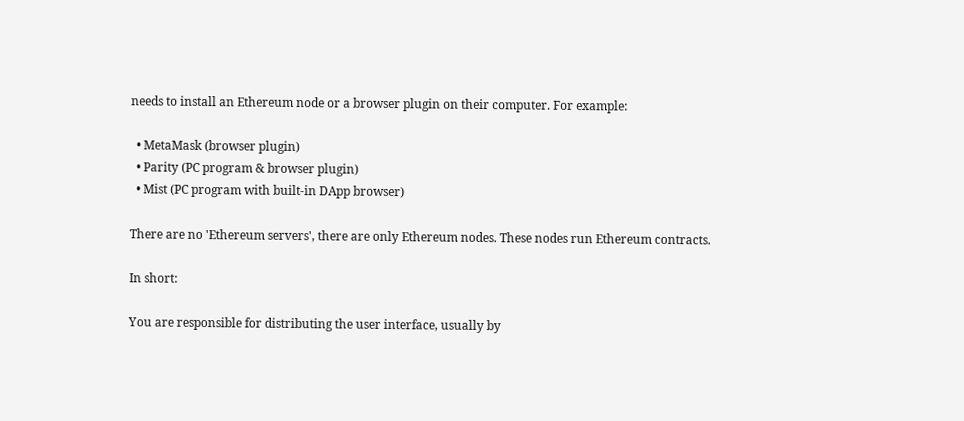needs to install an Ethereum node or a browser plugin on their computer. For example:

  • MetaMask (browser plugin)
  • Parity (PC program & browser plugin)
  • Mist (PC program with built-in DApp browser)

There are no 'Ethereum servers', there are only Ethereum nodes. These nodes run Ethereum contracts.

In short:

You are responsible for distributing the user interface, usually by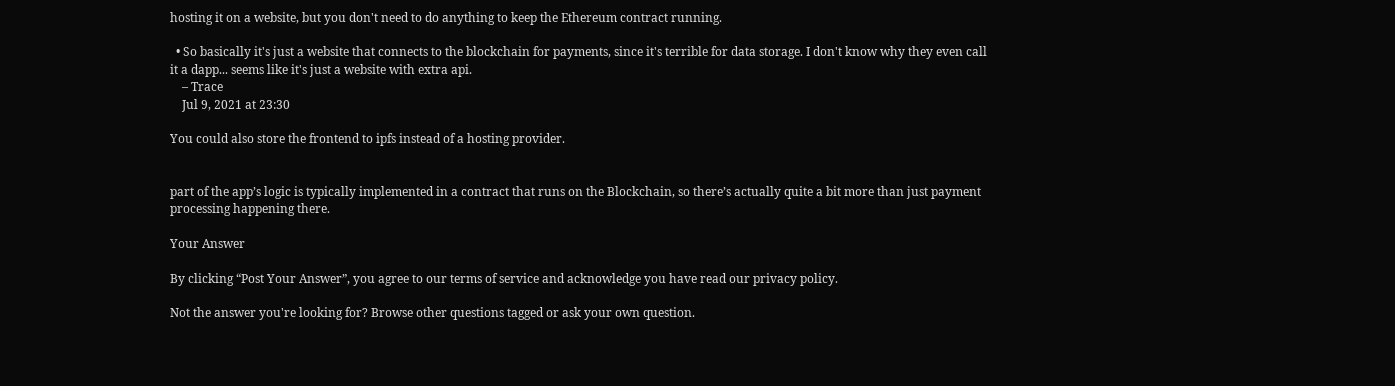hosting it on a website, but you don't need to do anything to keep the Ethereum contract running.

  • So basically it's just a website that connects to the blockchain for payments, since it's terrible for data storage. I don't know why they even call it a dapp... seems like it's just a website with extra api.
    – Trace
    Jul 9, 2021 at 23:30

You could also store the frontend to ipfs instead of a hosting provider.


part of the app’s logic is typically implemented in a contract that runs on the Blockchain, so there’s actually quite a bit more than just payment processing happening there.

Your Answer

By clicking “Post Your Answer”, you agree to our terms of service and acknowledge you have read our privacy policy.

Not the answer you're looking for? Browse other questions tagged or ask your own question.